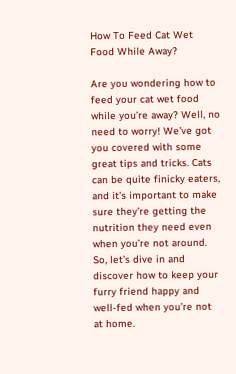How To Feed Cat Wet Food While Away?

Are you wondering how to feed your cat wet food while you’re away? Well, no need to worry! We’ve got you covered with some great tips and tricks. Cats can be quite finicky eaters, and it’s important to make sure they’re getting the nutrition they need even when you’re not around. So, let’s dive in and discover how to keep your furry friend happy and well-fed when you’re not at home.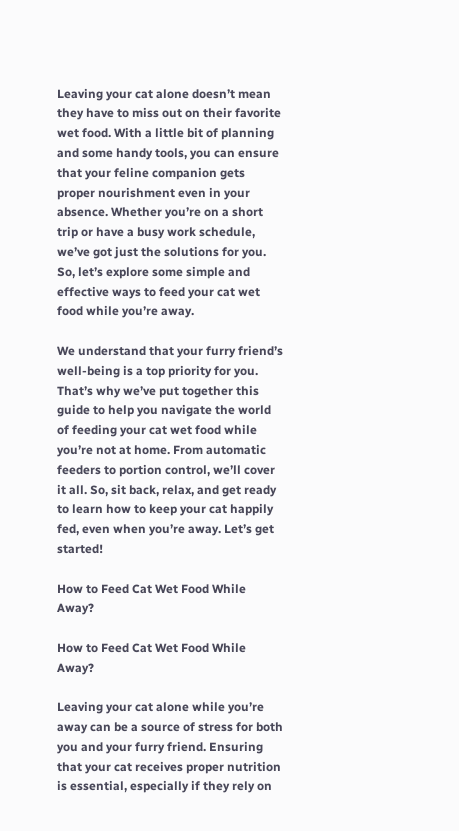Leaving your cat alone doesn’t mean they have to miss out on their favorite wet food. With a little bit of planning and some handy tools, you can ensure that your feline companion gets proper nourishment even in your absence. Whether you’re on a short trip or have a busy work schedule, we’ve got just the solutions for you. So, let’s explore some simple and effective ways to feed your cat wet food while you’re away.

We understand that your furry friend’s well-being is a top priority for you. That’s why we’ve put together this guide to help you navigate the world of feeding your cat wet food while you’re not at home. From automatic feeders to portion control, we’ll cover it all. So, sit back, relax, and get ready to learn how to keep your cat happily fed, even when you’re away. Let’s get started!

How to Feed Cat Wet Food While Away?

How to Feed Cat Wet Food While Away?

Leaving your cat alone while you’re away can be a source of stress for both you and your furry friend. Ensuring that your cat receives proper nutrition is essential, especially if they rely on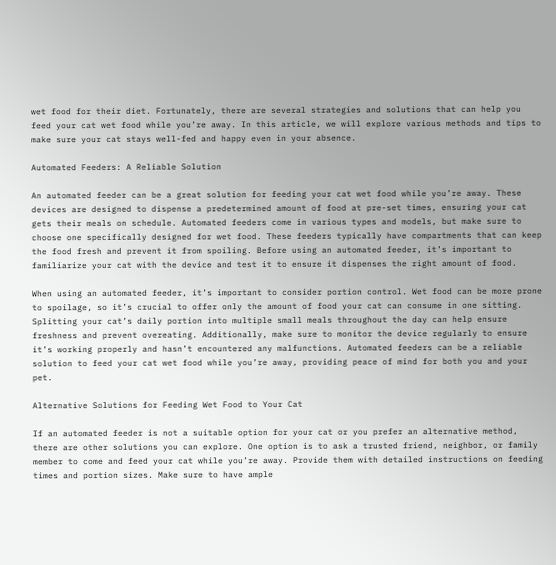wet food for their diet. Fortunately, there are several strategies and solutions that can help you feed your cat wet food while you’re away. In this article, we will explore various methods and tips to make sure your cat stays well-fed and happy even in your absence.

Automated Feeders: A Reliable Solution

An automated feeder can be a great solution for feeding your cat wet food while you’re away. These devices are designed to dispense a predetermined amount of food at pre-set times, ensuring your cat gets their meals on schedule. Automated feeders come in various types and models, but make sure to choose one specifically designed for wet food. These feeders typically have compartments that can keep the food fresh and prevent it from spoiling. Before using an automated feeder, it’s important to familiarize your cat with the device and test it to ensure it dispenses the right amount of food.

When using an automated feeder, it’s important to consider portion control. Wet food can be more prone to spoilage, so it’s crucial to offer only the amount of food your cat can consume in one sitting. Splitting your cat’s daily portion into multiple small meals throughout the day can help ensure freshness and prevent overeating. Additionally, make sure to monitor the device regularly to ensure it’s working properly and hasn’t encountered any malfunctions. Automated feeders can be a reliable solution to feed your cat wet food while you’re away, providing peace of mind for both you and your pet.

Alternative Solutions for Feeding Wet Food to Your Cat

If an automated feeder is not a suitable option for your cat or you prefer an alternative method, there are other solutions you can explore. One option is to ask a trusted friend, neighbor, or family member to come and feed your cat while you’re away. Provide them with detailed instructions on feeding times and portion sizes. Make sure to have ample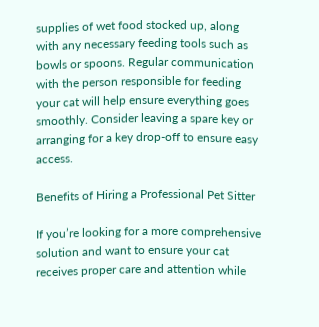supplies of wet food stocked up, along with any necessary feeding tools such as bowls or spoons. Regular communication with the person responsible for feeding your cat will help ensure everything goes smoothly. Consider leaving a spare key or arranging for a key drop-off to ensure easy access.

Benefits of Hiring a Professional Pet Sitter

If you’re looking for a more comprehensive solution and want to ensure your cat receives proper care and attention while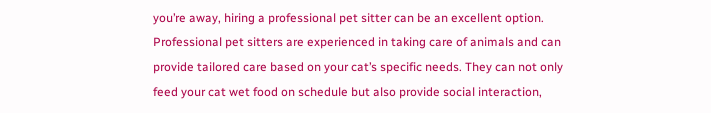you’re away, hiring a professional pet sitter can be an excellent option. Professional pet sitters are experienced in taking care of animals and can provide tailored care based on your cat’s specific needs. They can not only feed your cat wet food on schedule but also provide social interaction,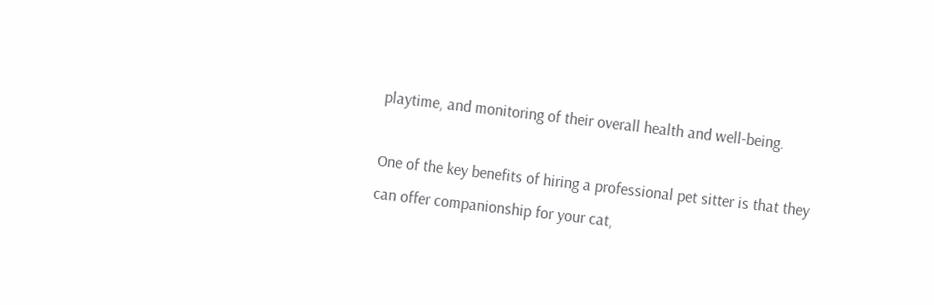playtime, and monitoring of their overall health and well-being.

One of the key benefits of hiring a professional pet sitter is that they can offer companionship for your cat,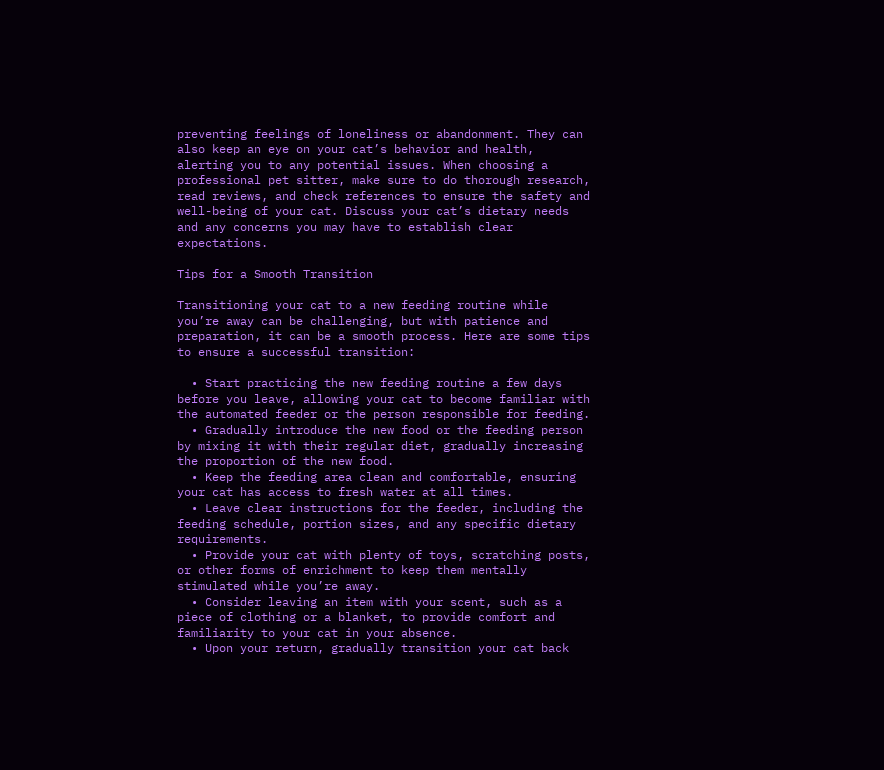preventing feelings of loneliness or abandonment. They can also keep an eye on your cat’s behavior and health, alerting you to any potential issues. When choosing a professional pet sitter, make sure to do thorough research, read reviews, and check references to ensure the safety and well-being of your cat. Discuss your cat’s dietary needs and any concerns you may have to establish clear expectations.

Tips for a Smooth Transition

Transitioning your cat to a new feeding routine while you’re away can be challenging, but with patience and preparation, it can be a smooth process. Here are some tips to ensure a successful transition:

  • Start practicing the new feeding routine a few days before you leave, allowing your cat to become familiar with the automated feeder or the person responsible for feeding.
  • Gradually introduce the new food or the feeding person by mixing it with their regular diet, gradually increasing the proportion of the new food.
  • Keep the feeding area clean and comfortable, ensuring your cat has access to fresh water at all times.
  • Leave clear instructions for the feeder, including the feeding schedule, portion sizes, and any specific dietary requirements.
  • Provide your cat with plenty of toys, scratching posts, or other forms of enrichment to keep them mentally stimulated while you’re away.
  • Consider leaving an item with your scent, such as a piece of clothing or a blanket, to provide comfort and familiarity to your cat in your absence.
  • Upon your return, gradually transition your cat back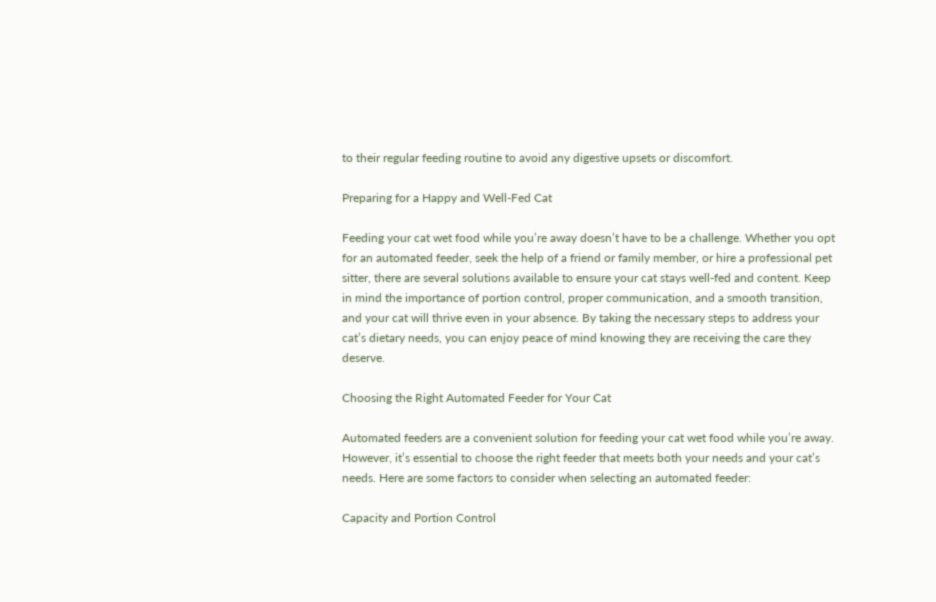to their regular feeding routine to avoid any digestive upsets or discomfort.

Preparing for a Happy and Well-Fed Cat

Feeding your cat wet food while you’re away doesn’t have to be a challenge. Whether you opt for an automated feeder, seek the help of a friend or family member, or hire a professional pet sitter, there are several solutions available to ensure your cat stays well-fed and content. Keep in mind the importance of portion control, proper communication, and a smooth transition, and your cat will thrive even in your absence. By taking the necessary steps to address your cat’s dietary needs, you can enjoy peace of mind knowing they are receiving the care they deserve.

Choosing the Right Automated Feeder for Your Cat

Automated feeders are a convenient solution for feeding your cat wet food while you’re away. However, it’s essential to choose the right feeder that meets both your needs and your cat’s needs. Here are some factors to consider when selecting an automated feeder:

Capacity and Portion Control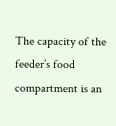The capacity of the feeder’s food compartment is an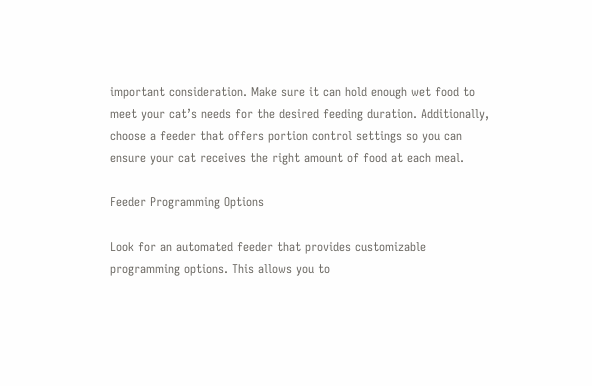important consideration. Make sure it can hold enough wet food to meet your cat’s needs for the desired feeding duration. Additionally, choose a feeder that offers portion control settings so you can ensure your cat receives the right amount of food at each meal.

Feeder Programming Options

Look for an automated feeder that provides customizable programming options. This allows you to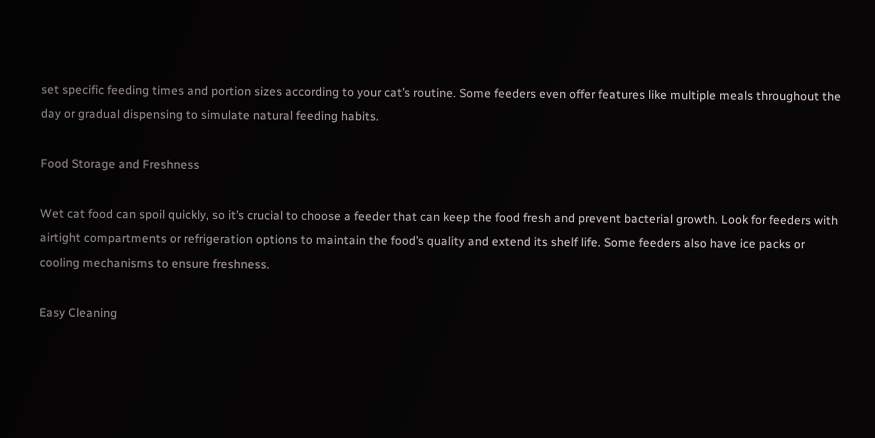set specific feeding times and portion sizes according to your cat’s routine. Some feeders even offer features like multiple meals throughout the day or gradual dispensing to simulate natural feeding habits.

Food Storage and Freshness

Wet cat food can spoil quickly, so it’s crucial to choose a feeder that can keep the food fresh and prevent bacterial growth. Look for feeders with airtight compartments or refrigeration options to maintain the food’s quality and extend its shelf life. Some feeders also have ice packs or cooling mechanisms to ensure freshness.

Easy Cleaning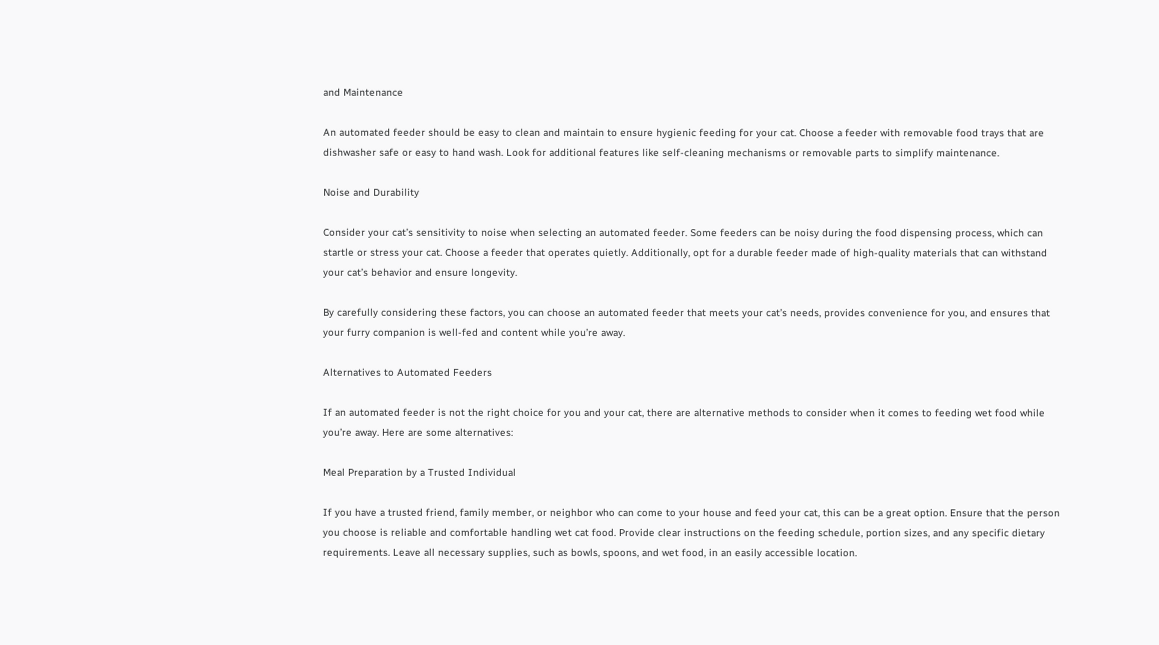and Maintenance

An automated feeder should be easy to clean and maintain to ensure hygienic feeding for your cat. Choose a feeder with removable food trays that are dishwasher safe or easy to hand wash. Look for additional features like self-cleaning mechanisms or removable parts to simplify maintenance.

Noise and Durability

Consider your cat’s sensitivity to noise when selecting an automated feeder. Some feeders can be noisy during the food dispensing process, which can startle or stress your cat. Choose a feeder that operates quietly. Additionally, opt for a durable feeder made of high-quality materials that can withstand your cat’s behavior and ensure longevity.

By carefully considering these factors, you can choose an automated feeder that meets your cat’s needs, provides convenience for you, and ensures that your furry companion is well-fed and content while you’re away.

Alternatives to Automated Feeders

If an automated feeder is not the right choice for you and your cat, there are alternative methods to consider when it comes to feeding wet food while you’re away. Here are some alternatives:

Meal Preparation by a Trusted Individual

If you have a trusted friend, family member, or neighbor who can come to your house and feed your cat, this can be a great option. Ensure that the person you choose is reliable and comfortable handling wet cat food. Provide clear instructions on the feeding schedule, portion sizes, and any specific dietary requirements. Leave all necessary supplies, such as bowls, spoons, and wet food, in an easily accessible location.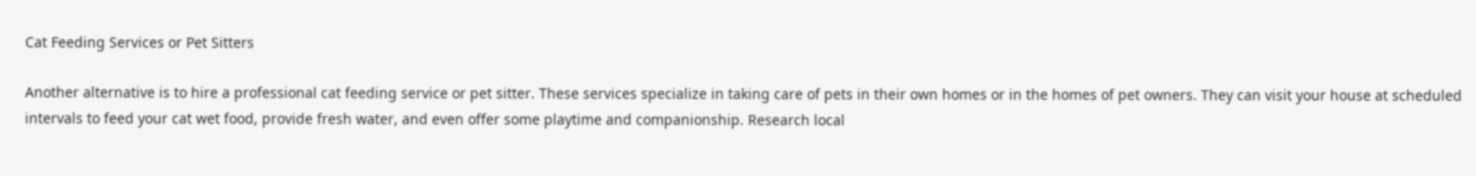Cat Feeding Services or Pet Sitters

Another alternative is to hire a professional cat feeding service or pet sitter. These services specialize in taking care of pets in their own homes or in the homes of pet owners. They can visit your house at scheduled intervals to feed your cat wet food, provide fresh water, and even offer some playtime and companionship. Research local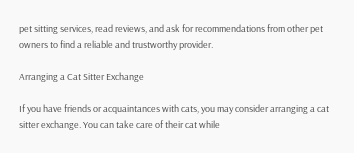pet sitting services, read reviews, and ask for recommendations from other pet owners to find a reliable and trustworthy provider.

Arranging a Cat Sitter Exchange

If you have friends or acquaintances with cats, you may consider arranging a cat sitter exchange. You can take care of their cat while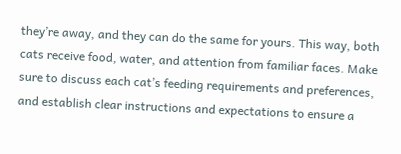they’re away, and they can do the same for yours. This way, both cats receive food, water, and attention from familiar faces. Make sure to discuss each cat’s feeding requirements and preferences, and establish clear instructions and expectations to ensure a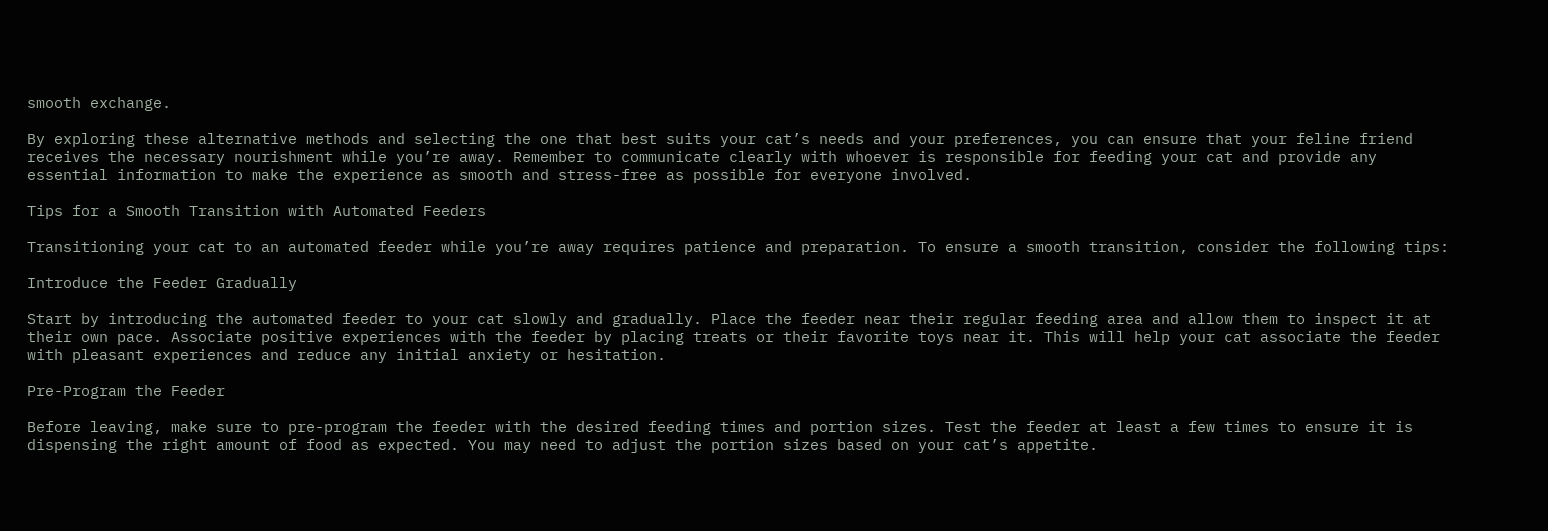smooth exchange.

By exploring these alternative methods and selecting the one that best suits your cat’s needs and your preferences, you can ensure that your feline friend receives the necessary nourishment while you’re away. Remember to communicate clearly with whoever is responsible for feeding your cat and provide any essential information to make the experience as smooth and stress-free as possible for everyone involved.

Tips for a Smooth Transition with Automated Feeders

Transitioning your cat to an automated feeder while you’re away requires patience and preparation. To ensure a smooth transition, consider the following tips:

Introduce the Feeder Gradually

Start by introducing the automated feeder to your cat slowly and gradually. Place the feeder near their regular feeding area and allow them to inspect it at their own pace. Associate positive experiences with the feeder by placing treats or their favorite toys near it. This will help your cat associate the feeder with pleasant experiences and reduce any initial anxiety or hesitation.

Pre-Program the Feeder

Before leaving, make sure to pre-program the feeder with the desired feeding times and portion sizes. Test the feeder at least a few times to ensure it is dispensing the right amount of food as expected. You may need to adjust the portion sizes based on your cat’s appetite.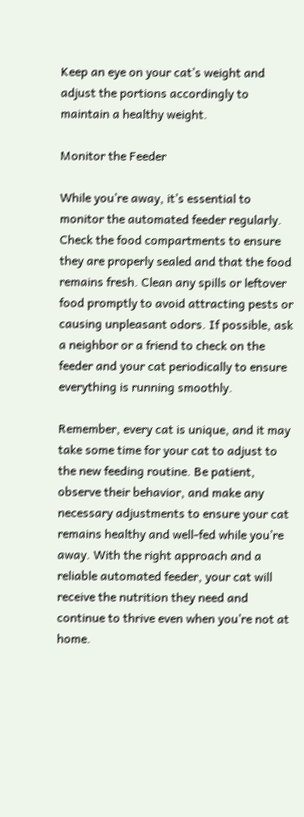Keep an eye on your cat’s weight and adjust the portions accordingly to maintain a healthy weight.

Monitor the Feeder

While you’re away, it’s essential to monitor the automated feeder regularly. Check the food compartments to ensure they are properly sealed and that the food remains fresh. Clean any spills or leftover food promptly to avoid attracting pests or causing unpleasant odors. If possible, ask a neighbor or a friend to check on the feeder and your cat periodically to ensure everything is running smoothly.

Remember, every cat is unique, and it may take some time for your cat to adjust to the new feeding routine. Be patient, observe their behavior, and make any necessary adjustments to ensure your cat remains healthy and well-fed while you’re away. With the right approach and a reliable automated feeder, your cat will receive the nutrition they need and continue to thrive even when you’re not at home.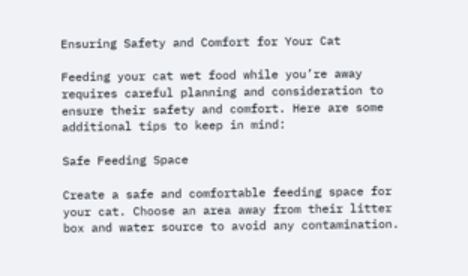Ensuring Safety and Comfort for Your Cat

Feeding your cat wet food while you’re away requires careful planning and consideration to ensure their safety and comfort. Here are some additional tips to keep in mind:

Safe Feeding Space

Create a safe and comfortable feeding space for your cat. Choose an area away from their litter box and water source to avoid any contamination.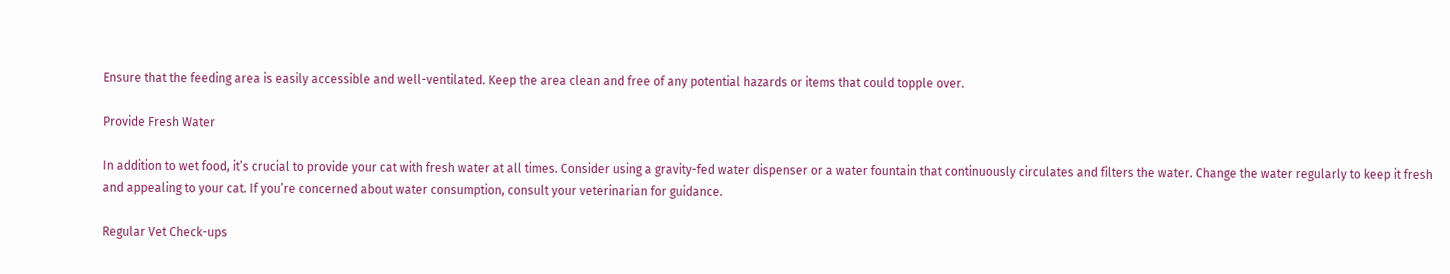Ensure that the feeding area is easily accessible and well-ventilated. Keep the area clean and free of any potential hazards or items that could topple over.

Provide Fresh Water

In addition to wet food, it’s crucial to provide your cat with fresh water at all times. Consider using a gravity-fed water dispenser or a water fountain that continuously circulates and filters the water. Change the water regularly to keep it fresh and appealing to your cat. If you’re concerned about water consumption, consult your veterinarian for guidance.

Regular Vet Check-ups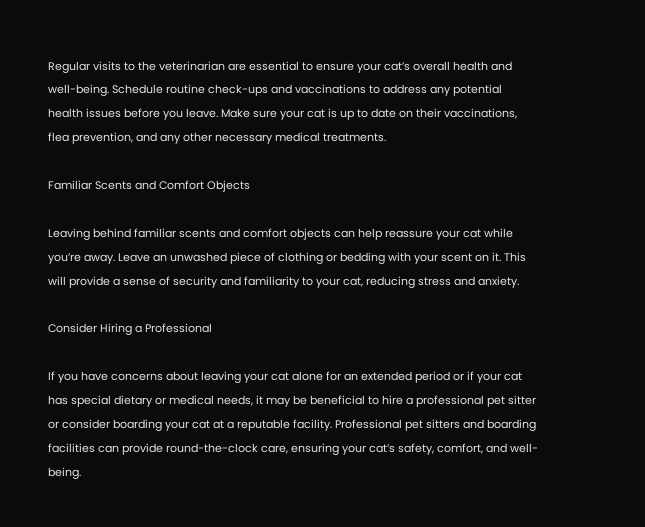Regular visits to the veterinarian are essential to ensure your cat’s overall health and well-being. Schedule routine check-ups and vaccinations to address any potential health issues before you leave. Make sure your cat is up to date on their vaccinations, flea prevention, and any other necessary medical treatments.

Familiar Scents and Comfort Objects

Leaving behind familiar scents and comfort objects can help reassure your cat while you’re away. Leave an unwashed piece of clothing or bedding with your scent on it. This will provide a sense of security and familiarity to your cat, reducing stress and anxiety.

Consider Hiring a Professional

If you have concerns about leaving your cat alone for an extended period or if your cat has special dietary or medical needs, it may be beneficial to hire a professional pet sitter or consider boarding your cat at a reputable facility. Professional pet sitters and boarding facilities can provide round-the-clock care, ensuring your cat’s safety, comfort, and well-being.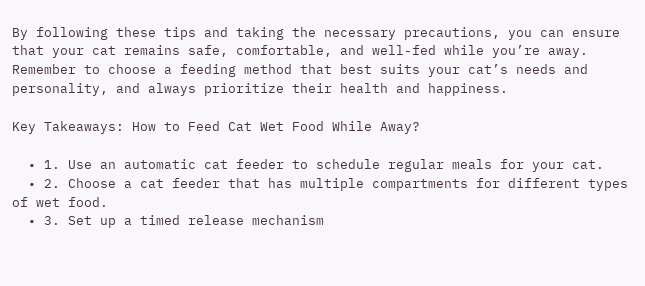By following these tips and taking the necessary precautions, you can ensure that your cat remains safe, comfortable, and well-fed while you’re away. Remember to choose a feeding method that best suits your cat’s needs and personality, and always prioritize their health and happiness.

Key Takeaways: How to Feed Cat Wet Food While Away?

  • 1. Use an automatic cat feeder to schedule regular meals for your cat.
  • 2. Choose a cat feeder that has multiple compartments for different types of wet food.
  • 3. Set up a timed release mechanism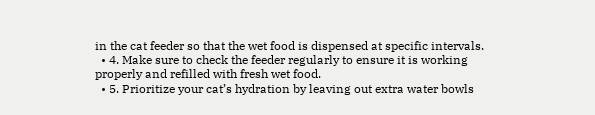in the cat feeder so that the wet food is dispensed at specific intervals.
  • 4. Make sure to check the feeder regularly to ensure it is working properly and refilled with fresh wet food.
  • 5. Prioritize your cat’s hydration by leaving out extra water bowls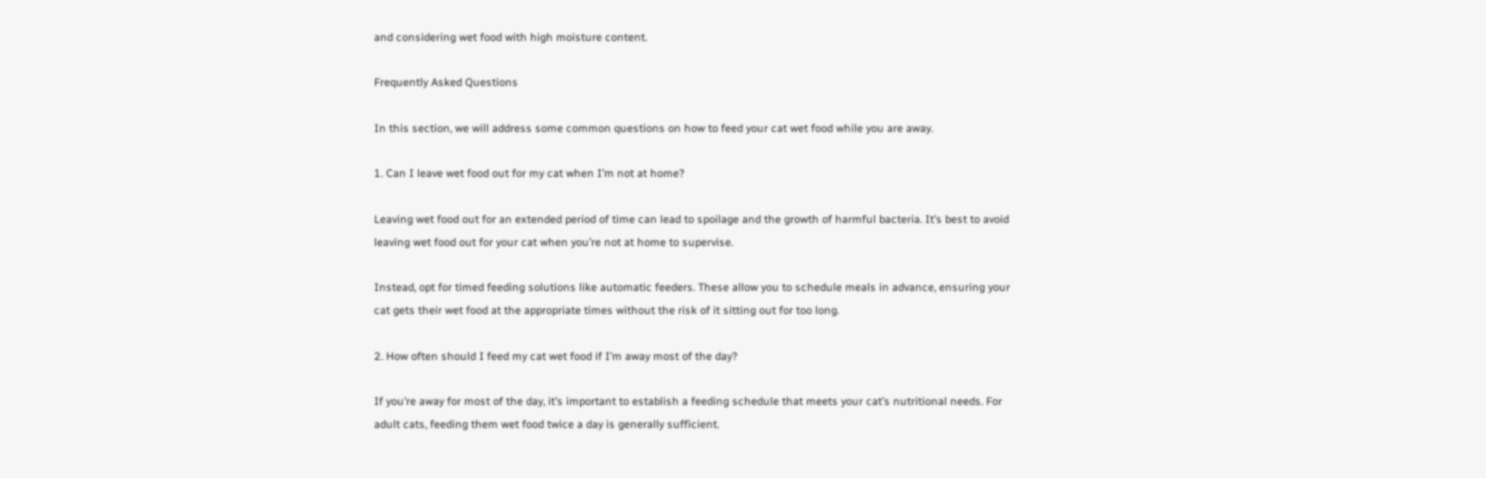and considering wet food with high moisture content.

Frequently Asked Questions

In this section, we will address some common questions on how to feed your cat wet food while you are away.

1. Can I leave wet food out for my cat when I’m not at home?

Leaving wet food out for an extended period of time can lead to spoilage and the growth of harmful bacteria. It’s best to avoid leaving wet food out for your cat when you’re not at home to supervise.

Instead, opt for timed feeding solutions like automatic feeders. These allow you to schedule meals in advance, ensuring your cat gets their wet food at the appropriate times without the risk of it sitting out for too long.

2. How often should I feed my cat wet food if I’m away most of the day?

If you’re away for most of the day, it’s important to establish a feeding schedule that meets your cat’s nutritional needs. For adult cats, feeding them wet food twice a day is generally sufficient.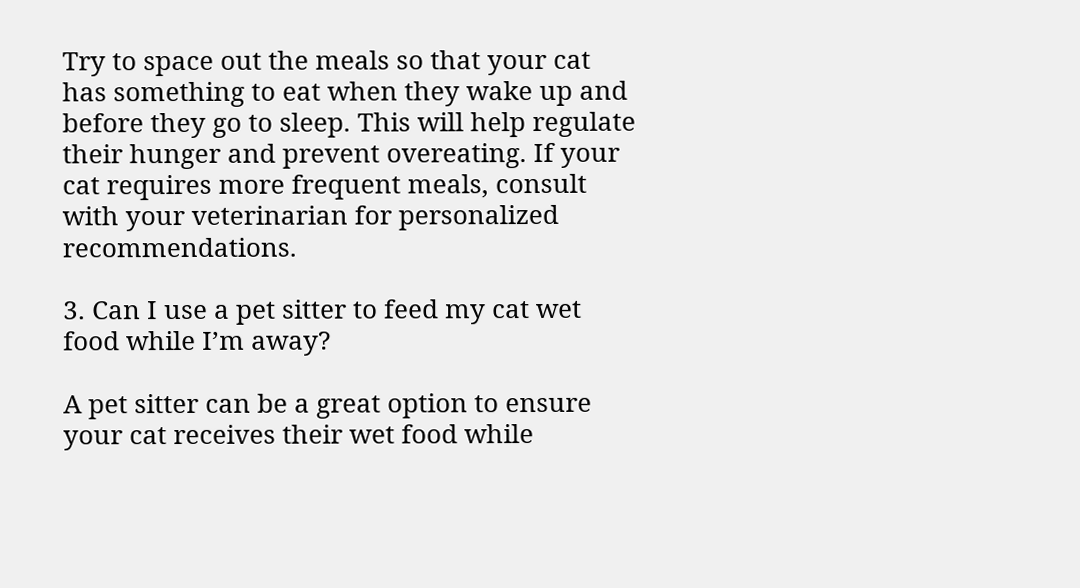Try to space out the meals so that your cat has something to eat when they wake up and before they go to sleep. This will help regulate their hunger and prevent overeating. If your cat requires more frequent meals, consult with your veterinarian for personalized recommendations.

3. Can I use a pet sitter to feed my cat wet food while I’m away?

A pet sitter can be a great option to ensure your cat receives their wet food while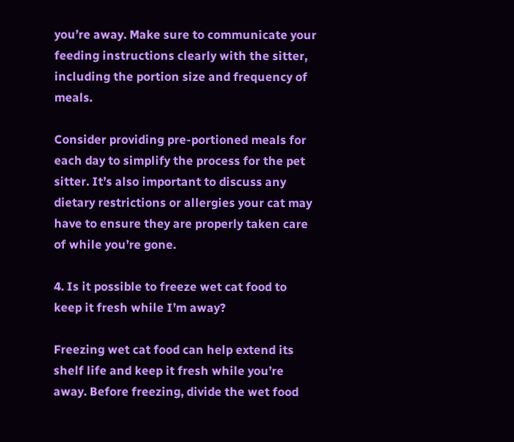you’re away. Make sure to communicate your feeding instructions clearly with the sitter, including the portion size and frequency of meals.

Consider providing pre-portioned meals for each day to simplify the process for the pet sitter. It’s also important to discuss any dietary restrictions or allergies your cat may have to ensure they are properly taken care of while you’re gone.

4. Is it possible to freeze wet cat food to keep it fresh while I’m away?

Freezing wet cat food can help extend its shelf life and keep it fresh while you’re away. Before freezing, divide the wet food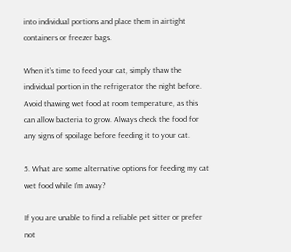into individual portions and place them in airtight containers or freezer bags.

When it’s time to feed your cat, simply thaw the individual portion in the refrigerator the night before. Avoid thawing wet food at room temperature, as this can allow bacteria to grow. Always check the food for any signs of spoilage before feeding it to your cat.

5. What are some alternative options for feeding my cat wet food while I’m away?

If you are unable to find a reliable pet sitter or prefer not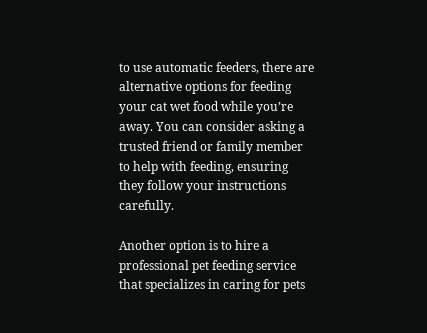to use automatic feeders, there are alternative options for feeding your cat wet food while you’re away. You can consider asking a trusted friend or family member to help with feeding, ensuring they follow your instructions carefully.

Another option is to hire a professional pet feeding service that specializes in caring for pets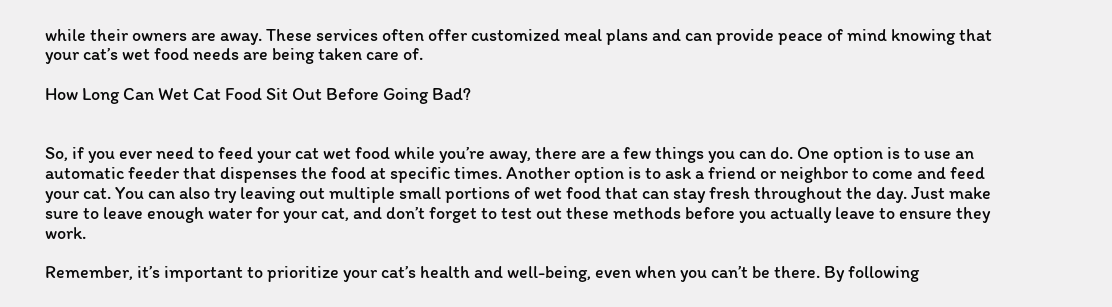while their owners are away. These services often offer customized meal plans and can provide peace of mind knowing that your cat’s wet food needs are being taken care of.

How Long Can Wet Cat Food Sit Out Before Going Bad?


So, if you ever need to feed your cat wet food while you’re away, there are a few things you can do. One option is to use an automatic feeder that dispenses the food at specific times. Another option is to ask a friend or neighbor to come and feed your cat. You can also try leaving out multiple small portions of wet food that can stay fresh throughout the day. Just make sure to leave enough water for your cat, and don’t forget to test out these methods before you actually leave to ensure they work.

Remember, it’s important to prioritize your cat’s health and well-being, even when you can’t be there. By following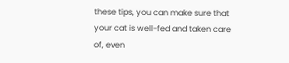these tips, you can make sure that your cat is well-fed and taken care of, even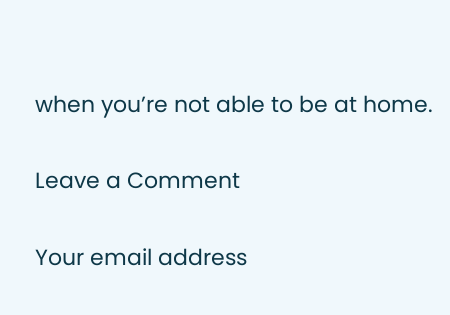when you’re not able to be at home.

Leave a Comment

Your email address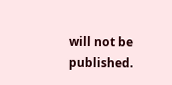will not be published.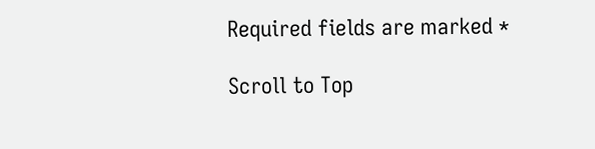Required fields are marked *

Scroll to Top